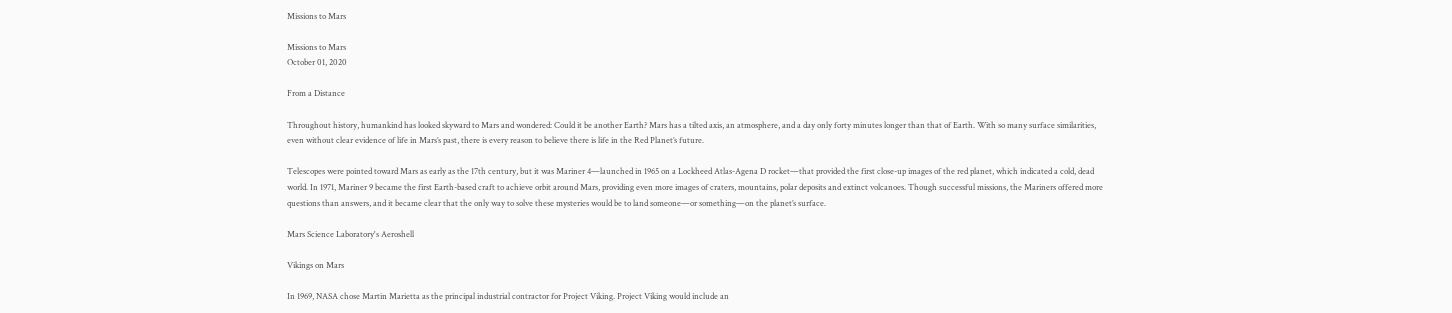Missions to Mars

Missions to Mars
October 01, 2020

From a Distance

Throughout history, humankind has looked skyward to Mars and wondered: Could it be another Earth? Mars has a tilted axis, an atmosphere, and a day only forty minutes longer than that of Earth. With so many surface similarities, even without clear evidence of life in Mars’s past, there is every reason to believe there is life in the Red Planet’s future.

Telescopes were pointed toward Mars as early as the 17th century, but it was Mariner 4—launched in 1965 on a Lockheed Atlas-Agena D rocket—that provided the first close-up images of the red planet, which indicated a cold, dead world. In 1971, Mariner 9 became the first Earth-based craft to achieve orbit around Mars, providing even more images of craters, mountains, polar deposits and extinct volcanoes. Though successful missions, the Mariners offered more questions than answers, and it became clear that the only way to solve these mysteries would be to land someone—or something—on the planet’s surface.

Mars Science Laboratory's Aeroshell

Vikings on Mars

In 1969, NASA chose Martin Marietta as the principal industrial contractor for Project Viking. Project Viking would include an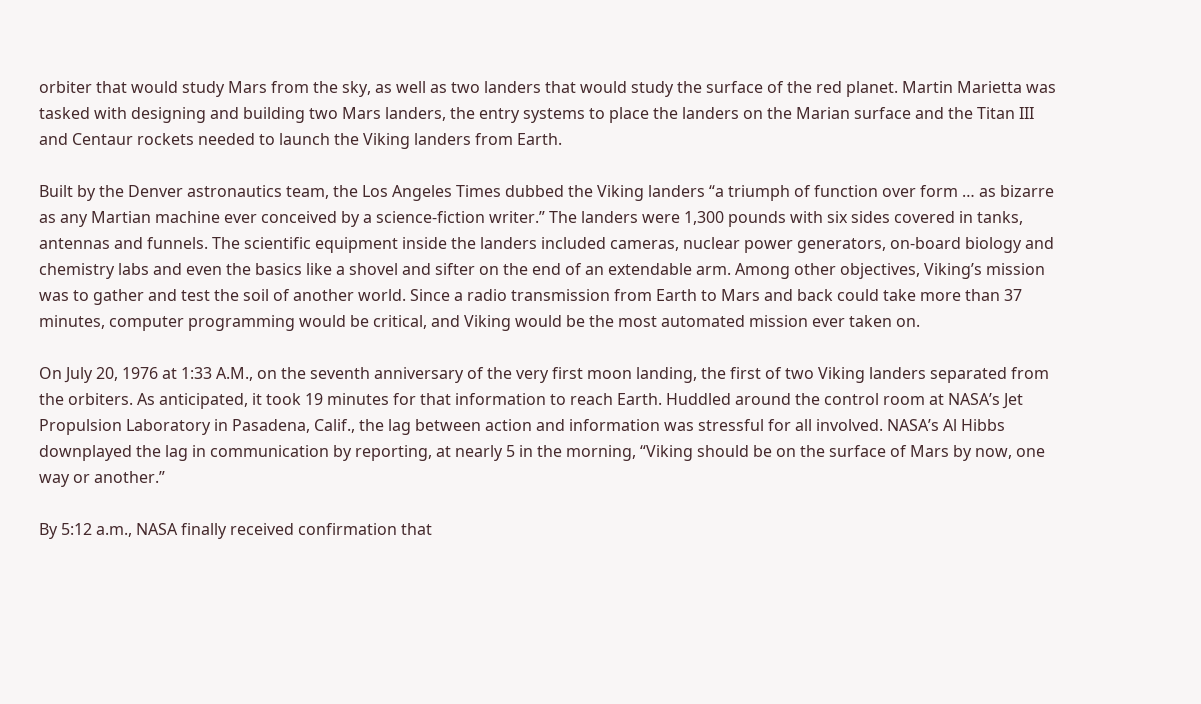orbiter that would study Mars from the sky, as well as two landers that would study the surface of the red planet. Martin Marietta was tasked with designing and building two Mars landers, the entry systems to place the landers on the Marian surface and the Titan III and Centaur rockets needed to launch the Viking landers from Earth.

Built by the Denver astronautics team, the Los Angeles Times dubbed the Viking landers “a triumph of function over form … as bizarre as any Martian machine ever conceived by a science-fiction writer.” The landers were 1,300 pounds with six sides covered in tanks, antennas and funnels. The scientific equipment inside the landers included cameras, nuclear power generators, on-board biology and chemistry labs and even the basics like a shovel and sifter on the end of an extendable arm. Among other objectives, Viking’s mission was to gather and test the soil of another world. Since a radio transmission from Earth to Mars and back could take more than 37 minutes, computer programming would be critical, and Viking would be the most automated mission ever taken on.

On July 20, 1976 at 1:33 A.M., on the seventh anniversary of the very first moon landing, the first of two Viking landers separated from the orbiters. As anticipated, it took 19 minutes for that information to reach Earth. Huddled around the control room at NASA’s Jet Propulsion Laboratory in Pasadena, Calif., the lag between action and information was stressful for all involved. NASA’s Al Hibbs downplayed the lag in communication by reporting, at nearly 5 in the morning, “Viking should be on the surface of Mars by now, one way or another.”

By 5:12 a.m., NASA finally received confirmation that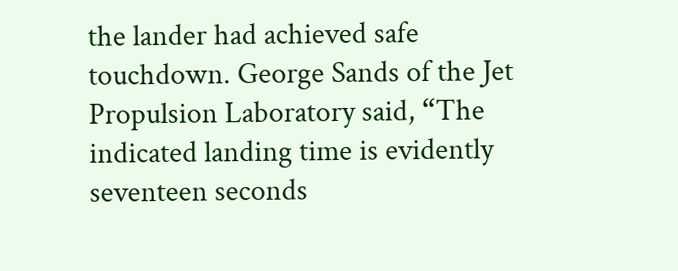the lander had achieved safe touchdown. George Sands of the Jet Propulsion Laboratory said, “The indicated landing time is evidently seventeen seconds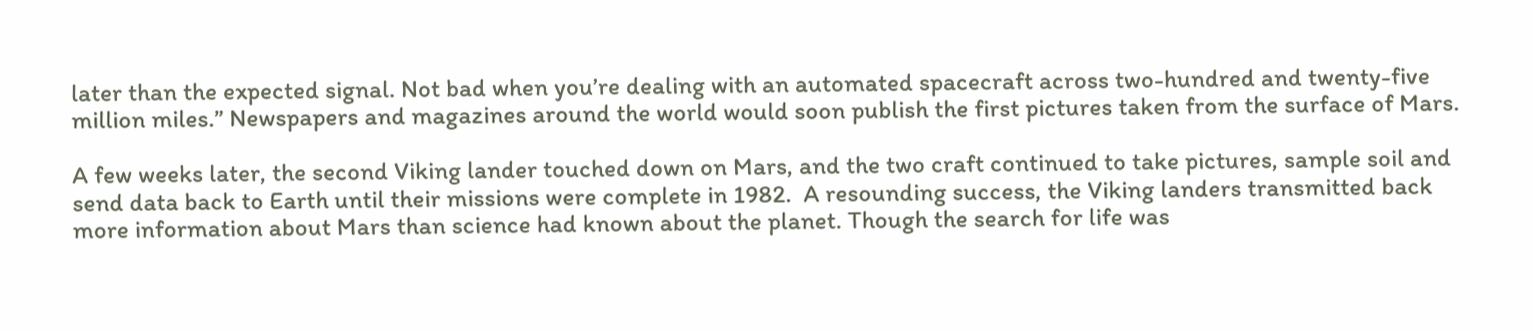later than the expected signal. Not bad when you’re dealing with an automated spacecraft across two-hundred and twenty-five million miles.” Newspapers and magazines around the world would soon publish the first pictures taken from the surface of Mars.

A few weeks later, the second Viking lander touched down on Mars, and the two craft continued to take pictures, sample soil and send data back to Earth until their missions were complete in 1982.  A resounding success, the Viking landers transmitted back more information about Mars than science had known about the planet. Though the search for life was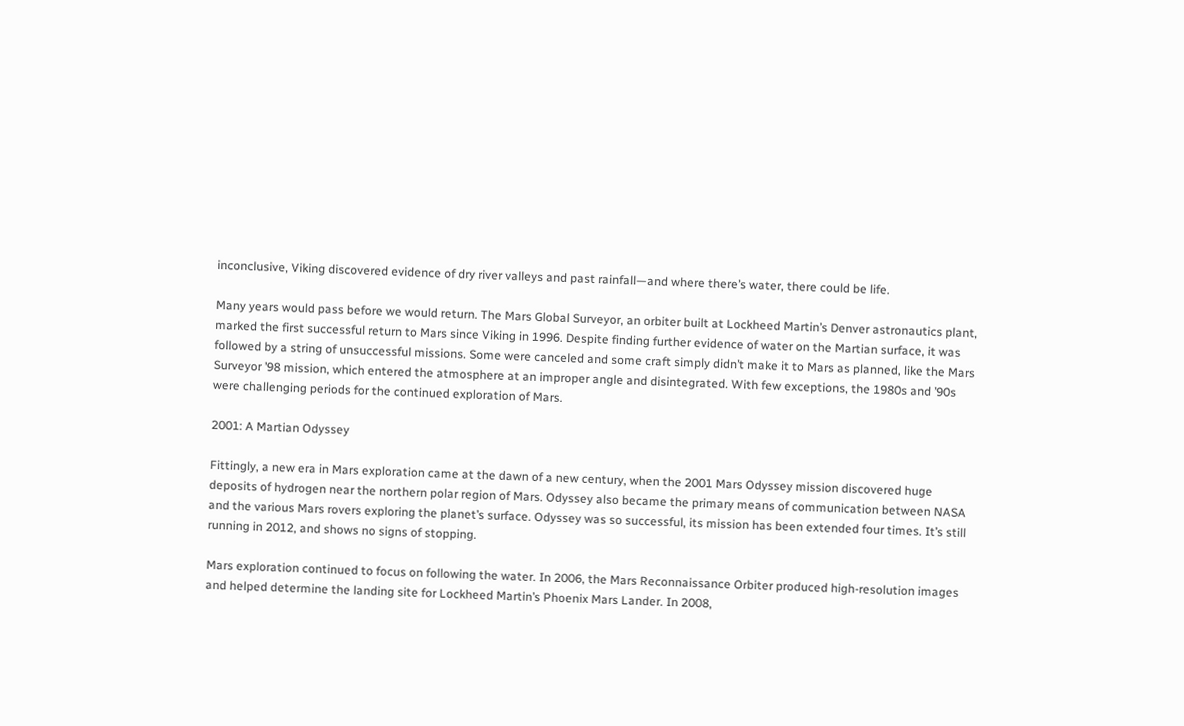inconclusive, Viking discovered evidence of dry river valleys and past rainfall—and where there’s water, there could be life.

Many years would pass before we would return. The Mars Global Surveyor, an orbiter built at Lockheed Martin’s Denver astronautics plant, marked the first successful return to Mars since Viking in 1996. Despite finding further evidence of water on the Martian surface, it was followed by a string of unsuccessful missions. Some were canceled and some craft simply didn’t make it to Mars as planned, like the Mars Surveyor ’98 mission, which entered the atmosphere at an improper angle and disintegrated. With few exceptions, the 1980s and ’90s were challenging periods for the continued exploration of Mars.

2001: A Martian Odyssey

Fittingly, a new era in Mars exploration came at the dawn of a new century, when the 2001 Mars Odyssey mission discovered huge deposits of hydrogen near the northern polar region of Mars. Odyssey also became the primary means of communication between NASA and the various Mars rovers exploring the planet’s surface. Odyssey was so successful, its mission has been extended four times. It’s still running in 2012, and shows no signs of stopping.

Mars exploration continued to focus on following the water. In 2006, the Mars Reconnaissance Orbiter produced high-resolution images and helped determine the landing site for Lockheed Martin’s Phoenix Mars Lander. In 2008,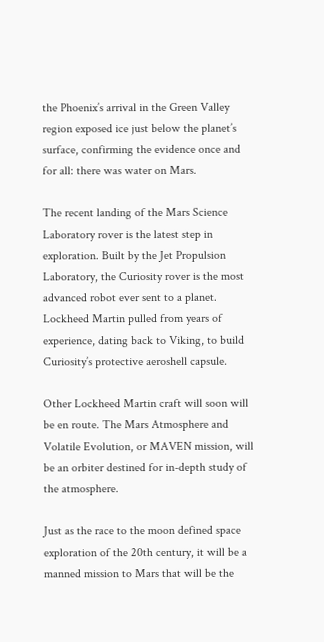the Phoenix’s arrival in the Green Valley region exposed ice just below the planet’s surface, confirming the evidence once and for all: there was water on Mars.

The recent landing of the Mars Science Laboratory rover is the latest step in exploration. Built by the Jet Propulsion Laboratory, the Curiosity rover is the most advanced robot ever sent to a planet. Lockheed Martin pulled from years of experience, dating back to Viking, to build Curiosity’s protective aeroshell capsule.

Other Lockheed Martin craft will soon will be en route. The Mars Atmosphere and Volatile Evolution, or MAVEN mission, will be an orbiter destined for in-depth study of the atmosphere.

Just as the race to the moon defined space exploration of the 20th century, it will be a manned mission to Mars that will be the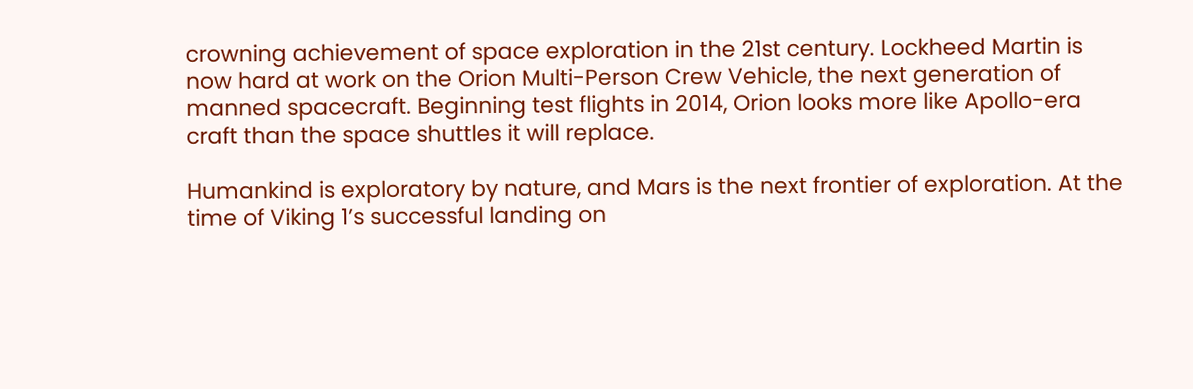crowning achievement of space exploration in the 21st century. Lockheed Martin is now hard at work on the Orion Multi-Person Crew Vehicle, the next generation of manned spacecraft. Beginning test flights in 2014, Orion looks more like Apollo-era craft than the space shuttles it will replace.

Humankind is exploratory by nature, and Mars is the next frontier of exploration. At the time of Viking 1’s successful landing on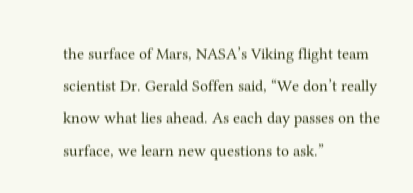the surface of Mars, NASA’s Viking flight team scientist Dr. Gerald Soffen said, “We don’t really know what lies ahead. As each day passes on the surface, we learn new questions to ask.”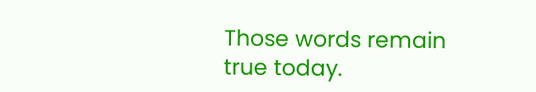Those words remain true today.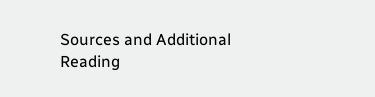Sources and Additional Reading